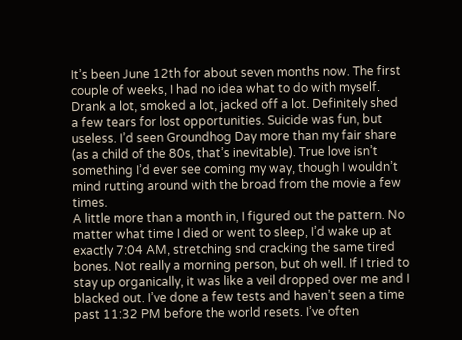It’s been June 12th for about seven months now. The first couple of weeks, I had no idea what to do with myself. Drank a lot, smoked a lot, jacked off a lot. Definitely shed a few tears for lost opportunities. Suicide was fun, but useless. I’d seen Groundhog Day more than my fair share (as a child of the 80s, that’s inevitable). True love isn’t something I’d ever see coming my way, though I wouldn’t mind rutting around with the broad from the movie a few times.
A little more than a month in, I figured out the pattern. No matter what time I died or went to sleep, I’d wake up at exactly 7:04 AM, stretching snd cracking the same tired bones. Not really a morning person, but oh well. If I tried to stay up organically, it was like a veil dropped over me and I blacked out. I’ve done a few tests and haven’t seen a time past 11:32 PM before the world resets. I’ve often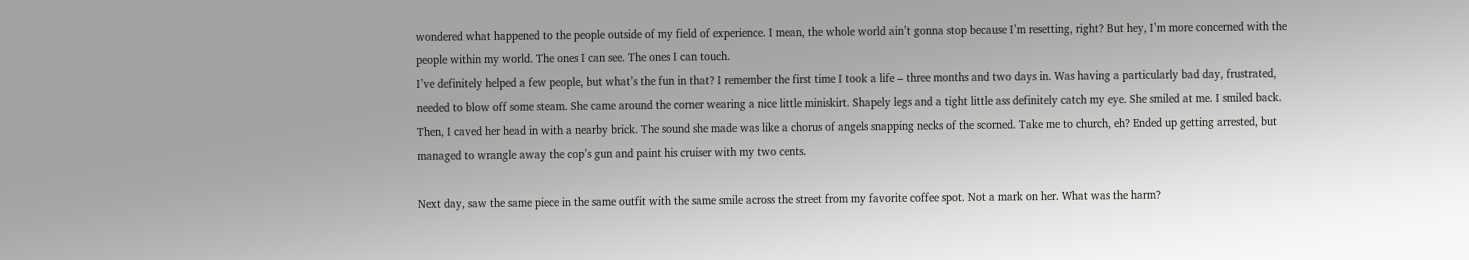wondered what happened to the people outside of my field of experience. I mean, the whole world ain’t gonna stop because I’m resetting, right? But hey, I’m more concerned with the people within my world. The ones I can see. The ones I can touch.
I’ve definitely helped a few people, but what’s the fun in that? I remember the first time I took a life – three months and two days in. Was having a particularly bad day, frustrated, needed to blow off some steam. She came around the corner wearing a nice little miniskirt. Shapely legs and a tight little ass definitely catch my eye. She smiled at me. I smiled back. Then, I caved her head in with a nearby brick. The sound she made was like a chorus of angels snapping necks of the scorned. Take me to church, eh? Ended up getting arrested, but managed to wrangle away the cop’s gun and paint his cruiser with my two cents.

Next day, saw the same piece in the same outfit with the same smile across the street from my favorite coffee spot. Not a mark on her. What was the harm?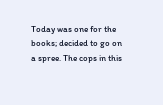Today was one for the books; decided to go on a spree. The cops in this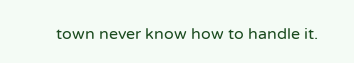town never know how to handle it.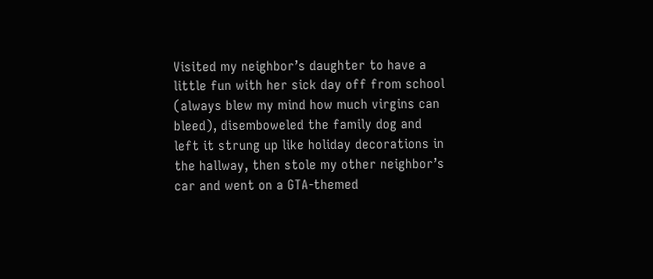Visited my neighbor’s daughter to have a little fun with her sick day off from school (always blew my mind how much virgins can bleed), disemboweled the family dog and left it strung up like holiday decorations in the hallway, then stole my other neighbor’s car and went on a GTA-themed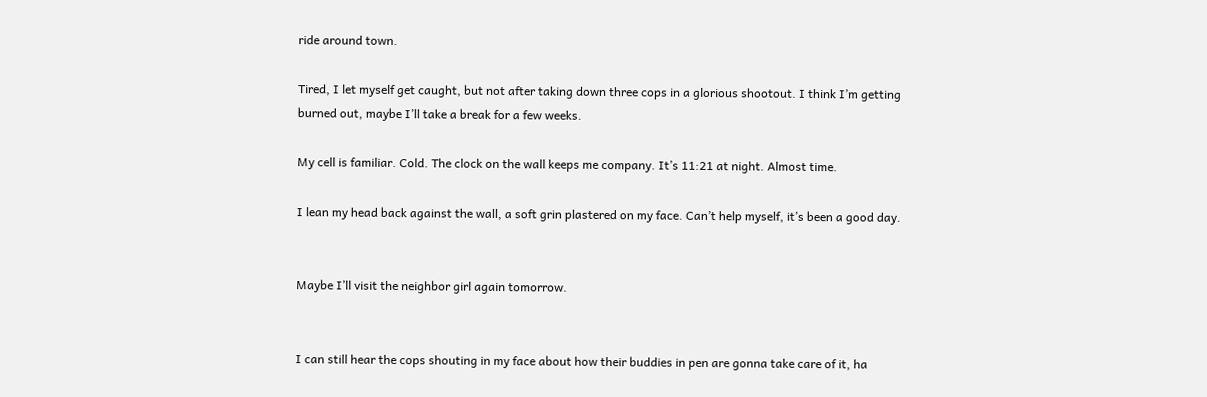ride around town.

Tired, I let myself get caught, but not after taking down three cops in a glorious shootout. I think I’m getting burned out, maybe I’ll take a break for a few weeks.

My cell is familiar. Cold. The clock on the wall keeps me company. It’s 11:21 at night. Almost time.

I lean my head back against the wall, a soft grin plastered on my face. Can’t help myself, it’s been a good day.


Maybe I’ll visit the neighbor girl again tomorrow.


I can still hear the cops shouting in my face about how their buddies in pen are gonna take care of it, ha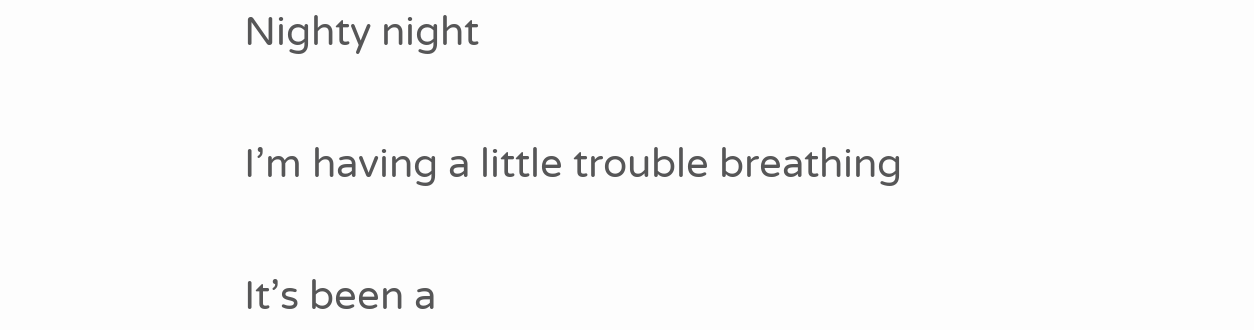Nighty night


I’m having a little trouble breathing


It’s been a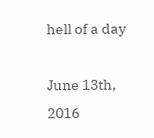hell of a day

June 13th, 2016